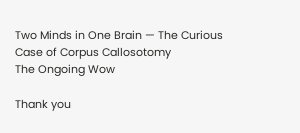Two Minds in One Brain — The Curious Case of Corpus Callosotomy
The Ongoing Wow

Thank you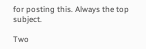for posting this. Always the top subject.

Two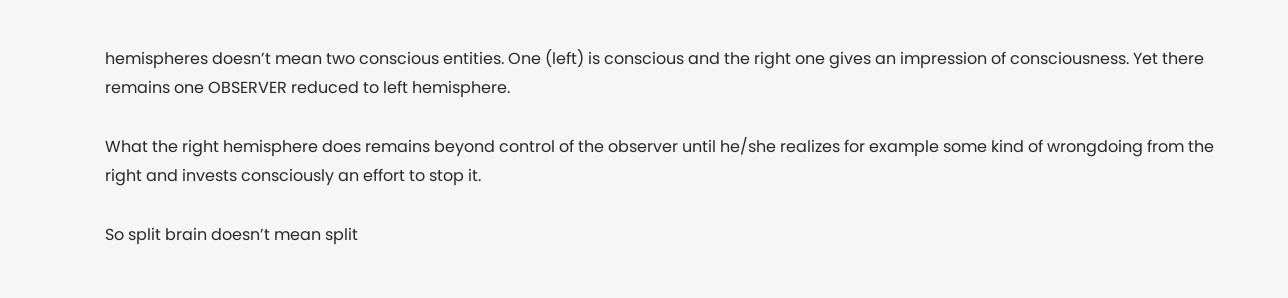hemispheres doesn’t mean two conscious entities. One (left) is conscious and the right one gives an impression of consciousness. Yet there remains one OBSERVER reduced to left hemisphere.

What the right hemisphere does remains beyond control of the observer until he/she realizes for example some kind of wrongdoing from the right and invests consciously an effort to stop it.

So split brain doesn’t mean split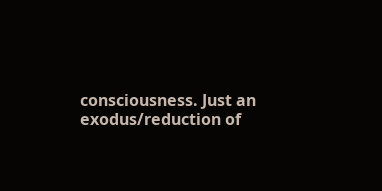consciousness. Just an exodus/reduction of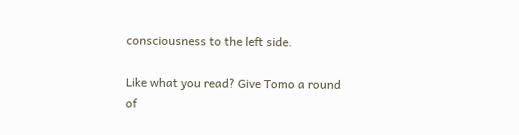consciousness to the left side.

Like what you read? Give Tomo a round of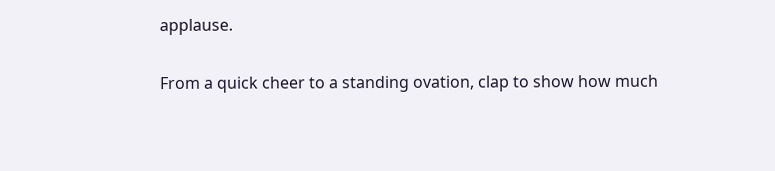applause.

From a quick cheer to a standing ovation, clap to show how much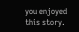you enjoyed this story.